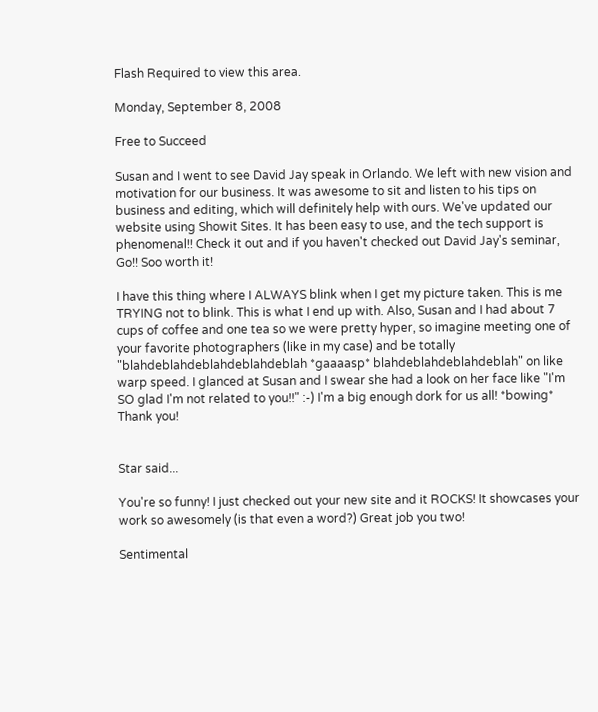Flash Required to view this area.

Monday, September 8, 2008

Free to Succeed

Susan and I went to see David Jay speak in Orlando. We left with new vision and motivation for our business. It was awesome to sit and listen to his tips on business and editing, which will definitely help with ours. We've updated our website using Showit Sites. It has been easy to use, and the tech support is phenomenal!! Check it out and if you haven't checked out David Jay's seminar, Go!! Soo worth it!

I have this thing where I ALWAYS blink when I get my picture taken. This is me TRYING not to blink. This is what I end up with. Also, Susan and I had about 7 cups of coffee and one tea so we were pretty hyper, so imagine meeting one of your favorite photographers (like in my case) and be totally "blahdeblahdeblahdeblahdeblah *gaaaasp* blahdeblahdeblahdeblah" on like warp speed. I glanced at Susan and I swear she had a look on her face like "I'm SO glad I'm not related to you!!" :-) I'm a big enough dork for us all! *bowing* Thank you!


Star said...

You're so funny! I just checked out your new site and it ROCKS! It showcases your work so awesomely (is that even a word?) Great job you two!

Sentimental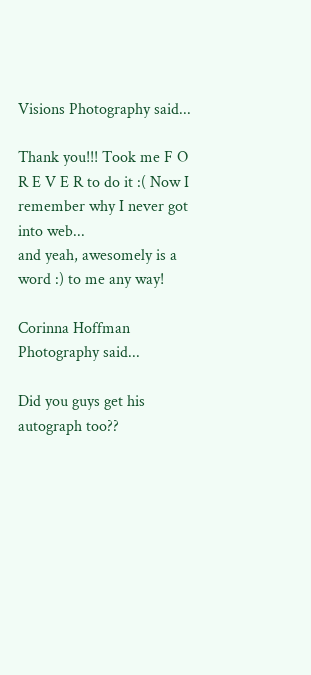Visions Photography said...

Thank you!!! Took me F O R E V E R to do it :( Now I remember why I never got into web...
and yeah, awesomely is a word :) to me any way!

Corinna Hoffman Photography said...

Did you guys get his autograph too??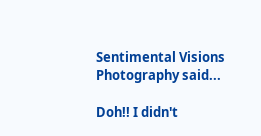Sentimental Visions Photography said...

Doh!! I didn't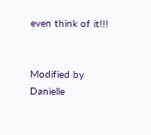even think of it!!!


Modified by Danielle